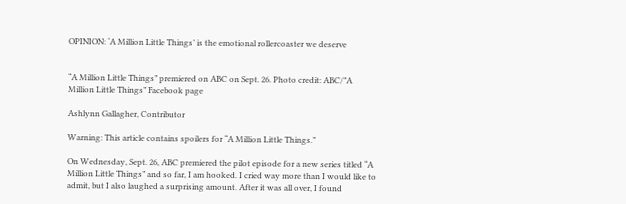OPINION: ‘A Million Little Things’ is the emotional rollercoaster we deserve


“A Million Little Things” premiered on ABC on Sept. 26. Photo credit: ABC/”A Million Little Things” Facebook page

Ashlynn Gallagher, Contributor

Warning: This article contains spoilers for “A Million Little Things.”

On Wednesday, Sept. 26, ABC premiered the pilot episode for a new series titled “A Million Little Things” and so far, I am hooked. I cried way more than I would like to admit, but I also laughed a surprising amount. After it was all over, I found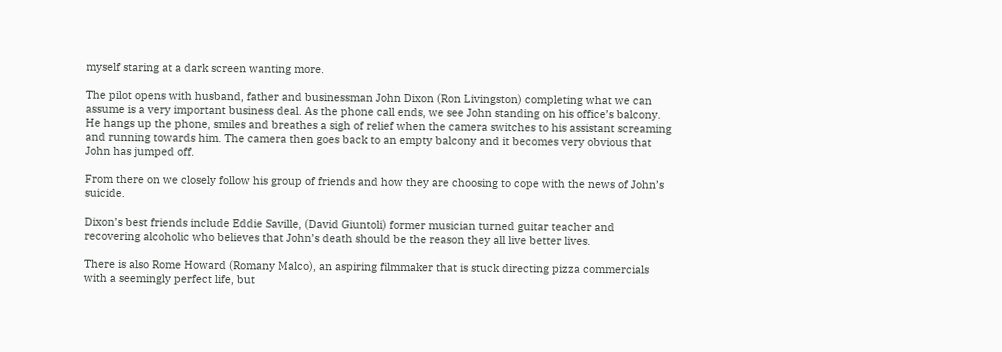myself staring at a dark screen wanting more.

The pilot opens with husband, father and businessman John Dixon (Ron Livingston) completing what we can assume is a very important business deal. As the phone call ends, we see John standing on his office’s balcony. He hangs up the phone, smiles and breathes a sigh of relief when the camera switches to his assistant screaming and running towards him. The camera then goes back to an empty balcony and it becomes very obvious that John has jumped off.

From there on we closely follow his group of friends and how they are choosing to cope with the news of John’s suicide.

Dixon’s best friends include Eddie Saville, (David Giuntoli) former musician turned guitar teacher and recovering alcoholic who believes that John’s death should be the reason they all live better lives.

There is also Rome Howard (Romany Malco), an aspiring filmmaker that is stuck directing pizza commercials with a seemingly perfect life, but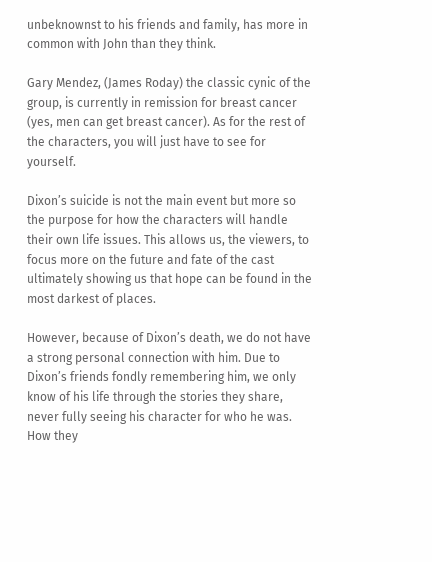unbeknownst to his friends and family, has more in common with John than they think.

Gary Mendez, (James Roday) the classic cynic of the group, is currently in remission for breast cancer (yes, men can get breast cancer). As for the rest of the characters, you will just have to see for yourself.

Dixon’s suicide is not the main event but more so the purpose for how the characters will handle their own life issues. This allows us, the viewers, to focus more on the future and fate of the cast ultimately showing us that hope can be found in the most darkest of places.

However, because of Dixon’s death, we do not have a strong personal connection with him. Due to Dixon’s friends fondly remembering him, we only know of his life through the stories they share, never fully seeing his character for who he was. How they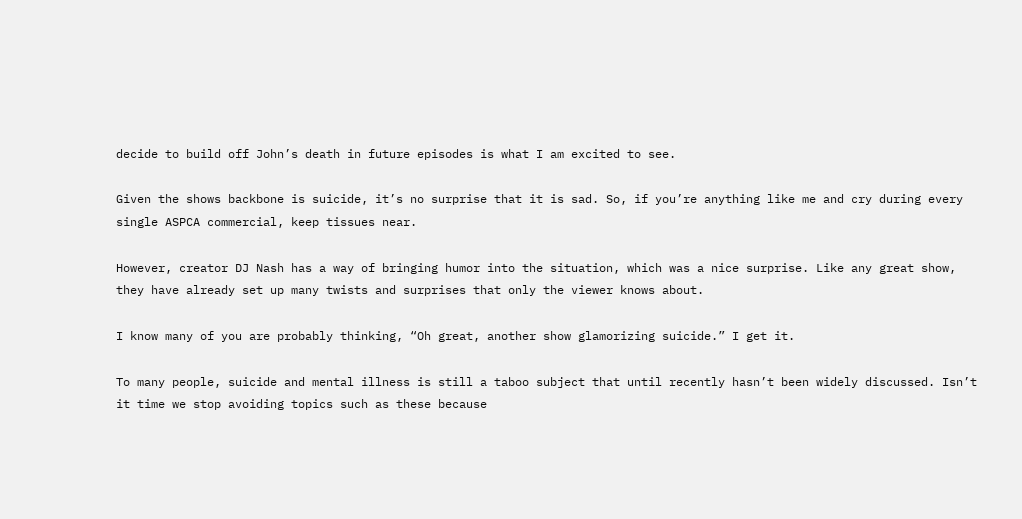decide to build off John’s death in future episodes is what I am excited to see.

Given the shows backbone is suicide, it’s no surprise that it is sad. So, if you’re anything like me and cry during every single ASPCA commercial, keep tissues near.

However, creator DJ Nash has a way of bringing humor into the situation, which was a nice surprise. Like any great show, they have already set up many twists and surprises that only the viewer knows about.

I know many of you are probably thinking, “Oh great, another show glamorizing suicide.” I get it.

To many people, suicide and mental illness is still a taboo subject that until recently hasn’t been widely discussed. Isn’t it time we stop avoiding topics such as these because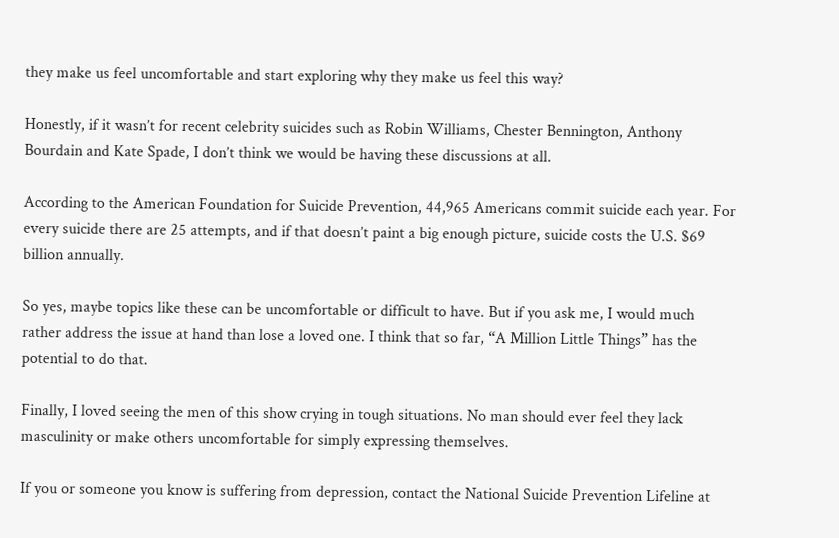they make us feel uncomfortable and start exploring why they make us feel this way?

Honestly, if it wasn’t for recent celebrity suicides such as Robin Williams, Chester Bennington, Anthony Bourdain and Kate Spade, I don’t think we would be having these discussions at all.

According to the American Foundation for Suicide Prevention, 44,965 Americans commit suicide each year. For every suicide there are 25 attempts, and if that doesn’t paint a big enough picture, suicide costs the U.S. $69 billion annually.

So yes, maybe topics like these can be uncomfortable or difficult to have. But if you ask me, I would much rather address the issue at hand than lose a loved one. I think that so far, “A Million Little Things” has the potential to do that.

Finally, I loved seeing the men of this show crying in tough situations. No man should ever feel they lack masculinity or make others uncomfortable for simply expressing themselves.

If you or someone you know is suffering from depression, contact the National Suicide Prevention Lifeline at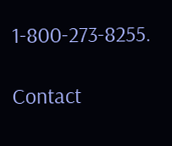1-800-273-8255.

Contact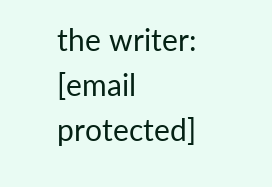the writer: [email protected]